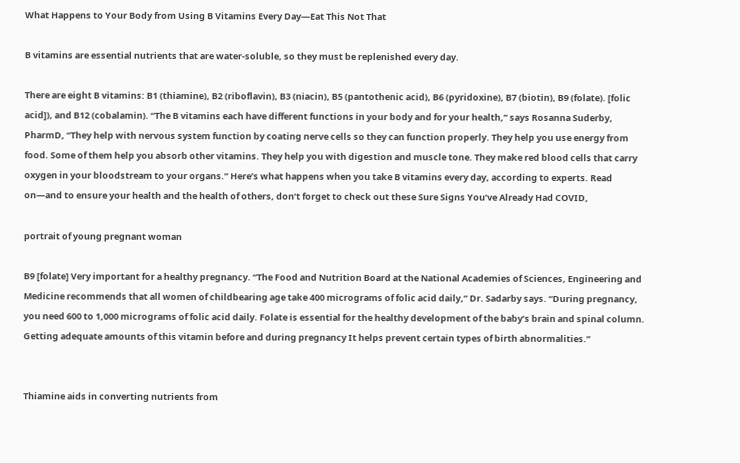What Happens to Your Body from Using B Vitamins Every Day—Eat This Not That

B vitamins are essential nutrients that are water-soluble, so they must be replenished every day.

There are eight B vitamins: B1 (thiamine), B2 (riboflavin), B3 (niacin), B5 (pantothenic acid), B6 (pyridoxine), B7 (biotin), B9 (folate). [folic acid]), and B12 (cobalamin). “The B vitamins each have different functions in your body and for your health,” says Rosanna Suderby, PharmD, “They help with nervous system function by coating nerve cells so they can function properly. They help you use energy from food. Some of them help you absorb other vitamins. They help you with digestion and muscle tone. They make red blood cells that carry oxygen in your bloodstream to your organs.” Here’s what happens when you take B vitamins every day, according to experts. Read on—and to ensure your health and the health of others, don’t forget to check out these Sure Signs You’ve Already Had COVID,

portrait of young pregnant woman

B9 [folate] Very important for a healthy pregnancy. “The Food and Nutrition Board at the National Academies of Sciences, Engineering and Medicine recommends that all women of childbearing age take 400 micrograms of folic acid daily,” Dr. Sadarby says. “During pregnancy, you need 600 to 1,000 micrograms of folic acid daily. Folate is essential for the healthy development of the baby’s brain and spinal column. Getting adequate amounts of this vitamin before and during pregnancy It helps prevent certain types of birth abnormalities.”


Thiamine aids in converting nutrients from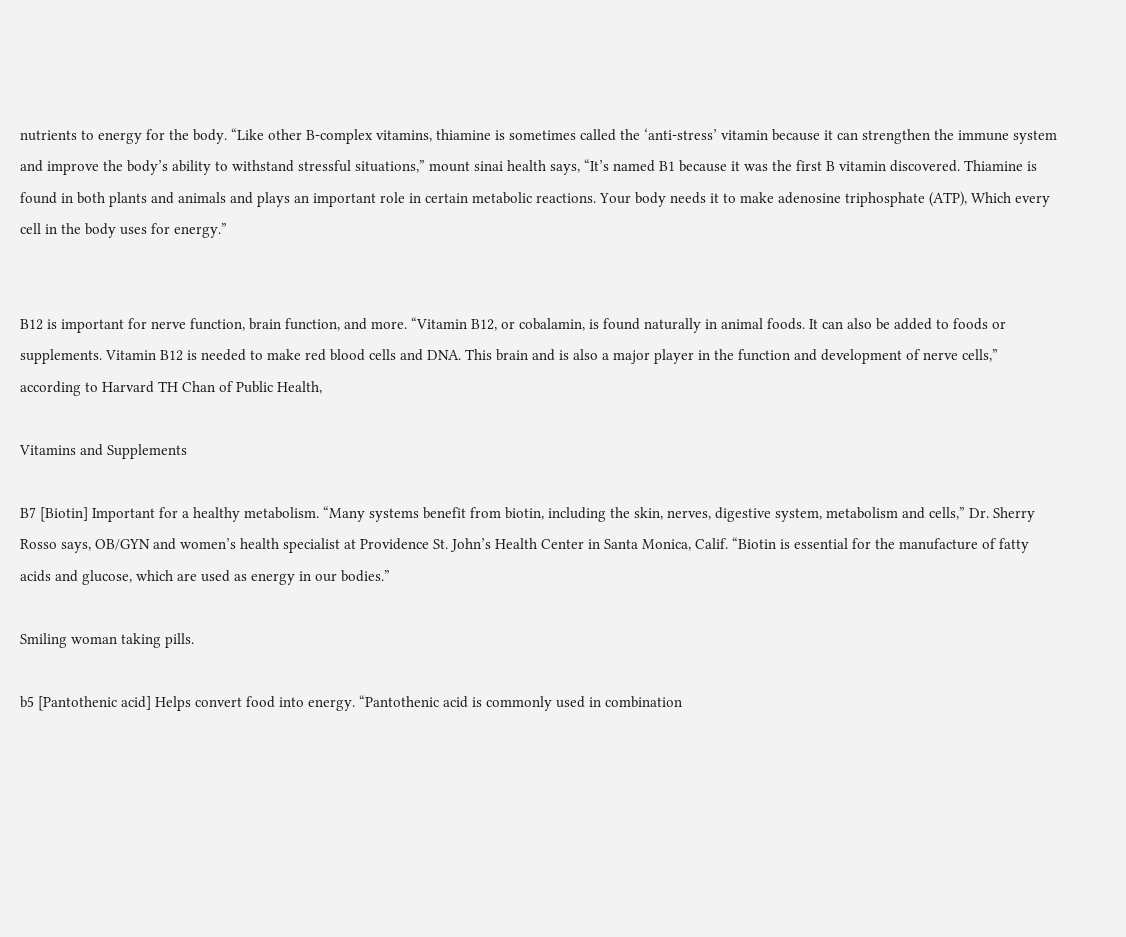nutrients to energy for the body. “Like other B-complex vitamins, thiamine is sometimes called the ‘anti-stress’ vitamin because it can strengthen the immune system and improve the body’s ability to withstand stressful situations,” mount sinai health says, “It’s named B1 because it was the first B vitamin discovered. Thiamine is found in both plants and animals and plays an important role in certain metabolic reactions. Your body needs it to make adenosine triphosphate (ATP), Which every cell in the body uses for energy.”


B12 is important for nerve function, brain function, and more. “Vitamin B12, or cobalamin, is found naturally in animal foods. It can also be added to foods or supplements. Vitamin B12 is needed to make red blood cells and DNA. This brain and is also a major player in the function and development of nerve cells,” according to Harvard TH Chan of Public Health,

Vitamins and Supplements

B7 [Biotin] Important for a healthy metabolism. “Many systems benefit from biotin, including the skin, nerves, digestive system, metabolism and cells,” Dr. Sherry Rosso says, OB/GYN and women’s health specialist at Providence St. John’s Health Center in Santa Monica, Calif. “Biotin is essential for the manufacture of fatty acids and glucose, which are used as energy in our bodies.”

Smiling woman taking pills.

b5 [Pantothenic acid] Helps convert food into energy. “Pantothenic acid is commonly used in combination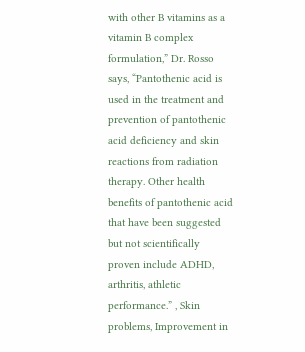with other B vitamins as a vitamin B complex formulation,” Dr. Rosso says, “Pantothenic acid is used in the treatment and prevention of pantothenic acid deficiency and skin reactions from radiation therapy. Other health benefits of pantothenic acid that have been suggested but not scientifically proven include ADHD, arthritis, athletic performance.” , Skin problems, Improvement in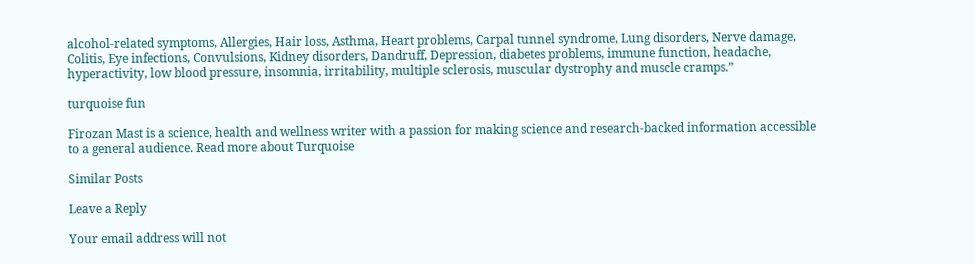alcohol-related symptoms, Allergies, Hair loss, Asthma, Heart problems, Carpal tunnel syndrome, Lung disorders, Nerve damage, Colitis, Eye infections, Convulsions, Kidney disorders, Dandruff, Depression, diabetes problems, immune function, headache, hyperactivity, low blood pressure, insomnia, irritability, multiple sclerosis, muscular dystrophy and muscle cramps.”

turquoise fun

Firozan Mast is a science, health and wellness writer with a passion for making science and research-backed information accessible to a general audience. Read more about Turquoise

Similar Posts

Leave a Reply

Your email address will not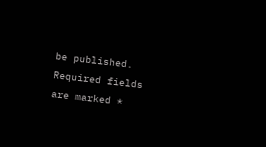be published. Required fields are marked *